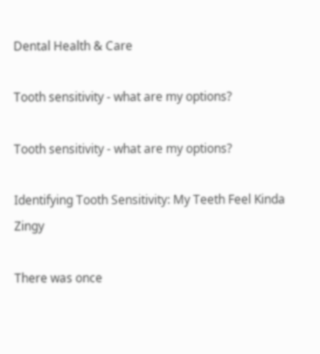Dental Health & Care

Tooth sensitivity - what are my options?

Tooth sensitivity - what are my options?

Identifying Tooth Sensitivity: My Teeth Feel Kinda Zingy

There was once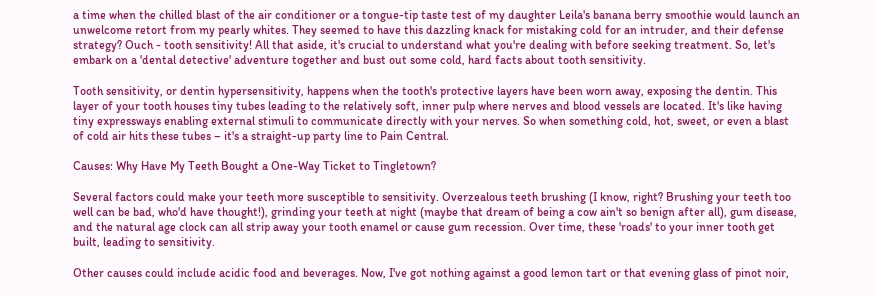a time when the chilled blast of the air conditioner or a tongue-tip taste test of my daughter Leila's banana berry smoothie would launch an unwelcome retort from my pearly whites. They seemed to have this dazzling knack for mistaking cold for an intruder, and their defense strategy? Ouch - tooth sensitivity! All that aside, it's crucial to understand what you're dealing with before seeking treatment. So, let's embark on a 'dental detective' adventure together and bust out some cold, hard facts about tooth sensitivity.

Tooth sensitivity, or dentin hypersensitivity, happens when the tooth's protective layers have been worn away, exposing the dentin. This layer of your tooth houses tiny tubes leading to the relatively soft, inner pulp where nerves and blood vessels are located. It's like having tiny expressways enabling external stimuli to communicate directly with your nerves. So when something cold, hot, sweet, or even a blast of cold air hits these tubes – it's a straight-up party line to Pain Central.

Causes: Why Have My Teeth Bought a One-Way Ticket to Tingletown?

Several factors could make your teeth more susceptible to sensitivity. Overzealous teeth brushing (I know, right? Brushing your teeth too well can be bad, who'd have thought!), grinding your teeth at night (maybe that dream of being a cow ain't so benign after all), gum disease, and the natural age clock can all strip away your tooth enamel or cause gum recession. Over time, these 'roads' to your inner tooth get built, leading to sensitivity.

Other causes could include acidic food and beverages. Now, I've got nothing against a good lemon tart or that evening glass of pinot noir,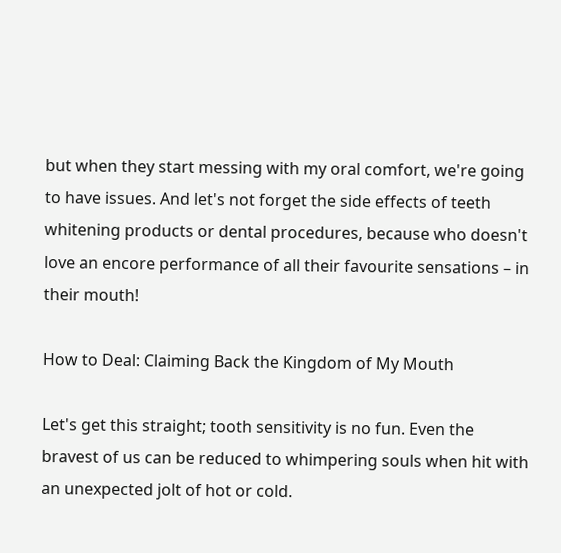but when they start messing with my oral comfort, we're going to have issues. And let's not forget the side effects of teeth whitening products or dental procedures, because who doesn't love an encore performance of all their favourite sensations – in their mouth!

How to Deal: Claiming Back the Kingdom of My Mouth

Let's get this straight; tooth sensitivity is no fun. Even the bravest of us can be reduced to whimpering souls when hit with an unexpected jolt of hot or cold.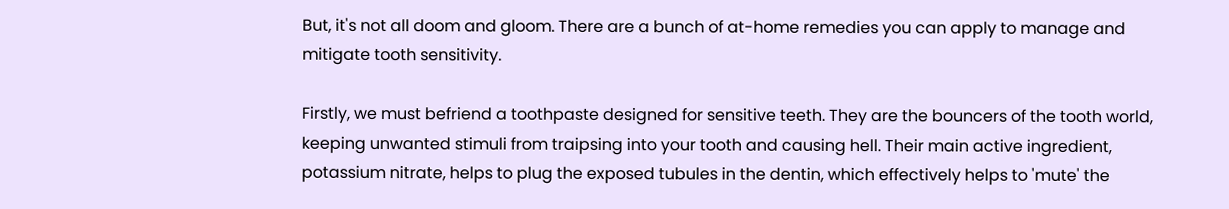But, it's not all doom and gloom. There are a bunch of at-home remedies you can apply to manage and mitigate tooth sensitivity.

Firstly, we must befriend a toothpaste designed for sensitive teeth. They are the bouncers of the tooth world, keeping unwanted stimuli from traipsing into your tooth and causing hell. Their main active ingredient, potassium nitrate, helps to plug the exposed tubules in the dentin, which effectively helps to 'mute' the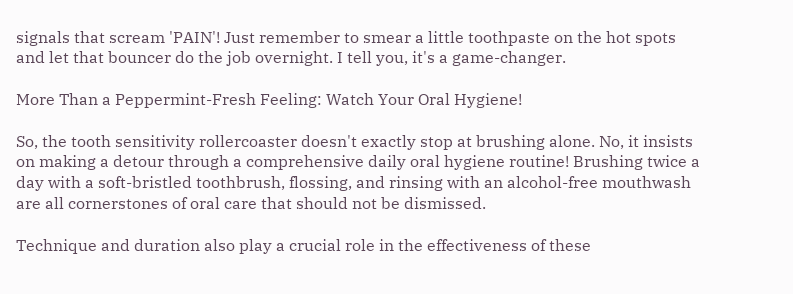signals that scream 'PAIN'! Just remember to smear a little toothpaste on the hot spots and let that bouncer do the job overnight. I tell you, it's a game-changer.

More Than a Peppermint-Fresh Feeling: Watch Your Oral Hygiene!

So, the tooth sensitivity rollercoaster doesn't exactly stop at brushing alone. No, it insists on making a detour through a comprehensive daily oral hygiene routine! Brushing twice a day with a soft-bristled toothbrush, flossing, and rinsing with an alcohol-free mouthwash are all cornerstones of oral care that should not be dismissed.

Technique and duration also play a crucial role in the effectiveness of these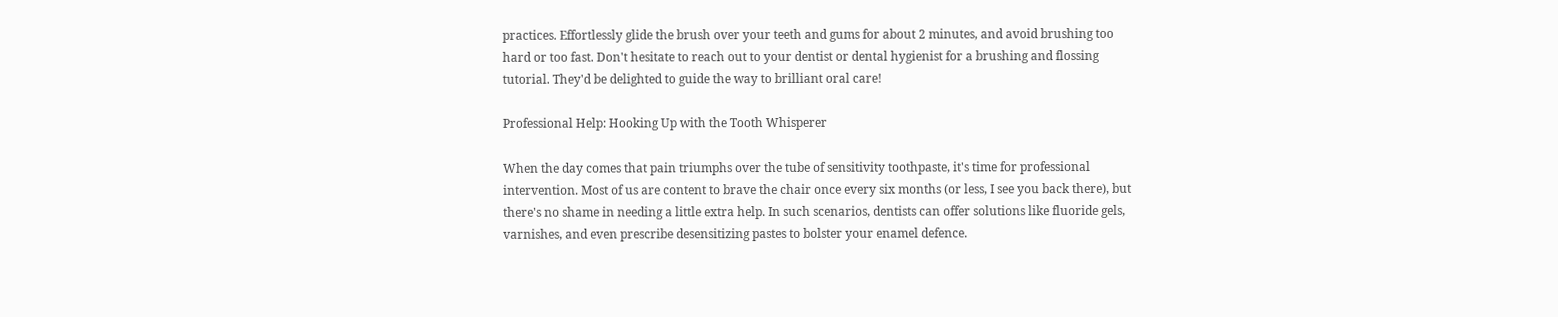practices. Effortlessly glide the brush over your teeth and gums for about 2 minutes, and avoid brushing too hard or too fast. Don't hesitate to reach out to your dentist or dental hygienist for a brushing and flossing tutorial. They'd be delighted to guide the way to brilliant oral care!

Professional Help: Hooking Up with the Tooth Whisperer

When the day comes that pain triumphs over the tube of sensitivity toothpaste, it's time for professional intervention. Most of us are content to brave the chair once every six months (or less, I see you back there), but there's no shame in needing a little extra help. In such scenarios, dentists can offer solutions like fluoride gels, varnishes, and even prescribe desensitizing pastes to bolster your enamel defence.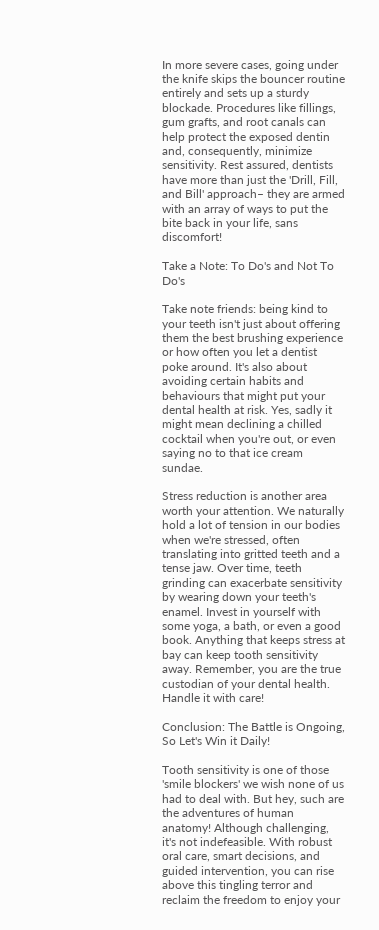In more severe cases, going under the knife skips the bouncer routine entirely and sets up a sturdy blockade. Procedures like fillings, gum grafts, and root canals can help protect the exposed dentin and, consequently, minimize sensitivity. Rest assured, dentists have more than just the 'Drill, Fill, and Bill' approach– they are armed with an array of ways to put the bite back in your life, sans discomfort!

Take a Note: To Do's and Not To Do's

Take note friends: being kind to your teeth isn't just about offering them the best brushing experience or how often you let a dentist poke around. It's also about avoiding certain habits and behaviours that might put your dental health at risk. Yes, sadly it might mean declining a chilled cocktail when you're out, or even saying no to that ice cream sundae.

Stress reduction is another area worth your attention. We naturally hold a lot of tension in our bodies when we're stressed, often translating into gritted teeth and a tense jaw. Over time, teeth grinding can exacerbate sensitivity by wearing down your teeth's enamel. Invest in yourself with some yoga, a bath, or even a good book. Anything that keeps stress at bay can keep tooth sensitivity away. Remember, you are the true custodian of your dental health. Handle it with care!

Conclusion: The Battle is Ongoing, So Let's Win it Daily!

Tooth sensitivity is one of those 'smile blockers' we wish none of us had to deal with. But hey, such are the adventures of human anatomy! Although challenging, it's not indefeasible. With robust oral care, smart decisions, and guided intervention, you can rise above this tingling terror and reclaim the freedom to enjoy your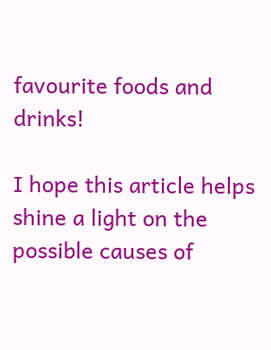favourite foods and drinks!

I hope this article helps shine a light on the possible causes of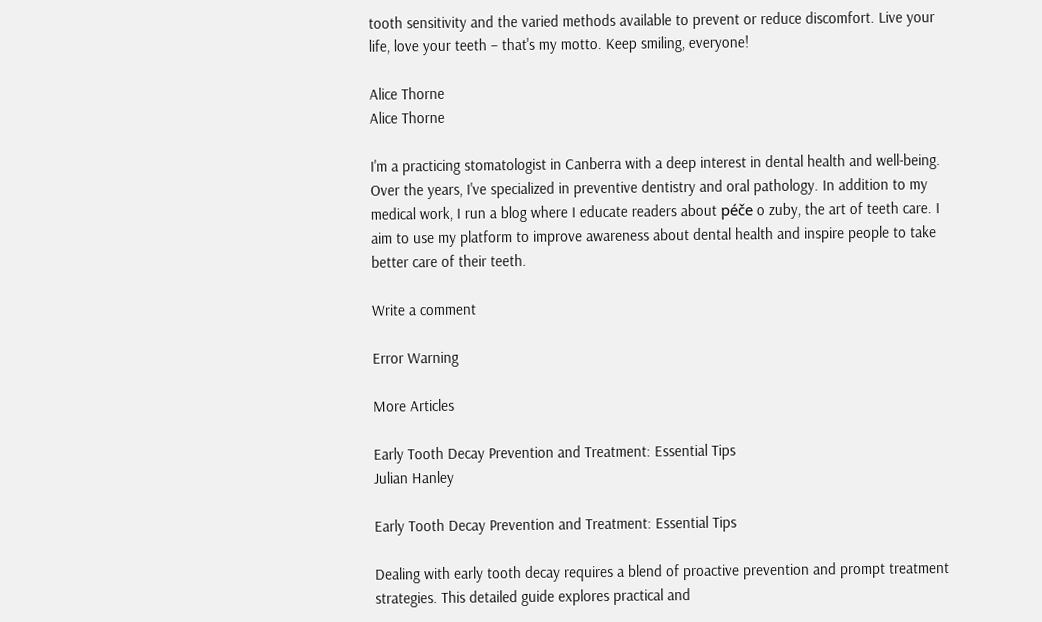tooth sensitivity and the varied methods available to prevent or reduce discomfort. Live your life, love your teeth – that's my motto. Keep smiling, everyone!

Alice Thorne
Alice Thorne

I'm a practicing stomatologist in Canberra with a deep interest in dental health and well-being. Over the years, I've specialized in preventive dentistry and oral pathology. In addition to my medical work, I run a blog where I educate readers about péče o zuby, the art of teeth care. I aim to use my platform to improve awareness about dental health and inspire people to take better care of their teeth.

Write a comment

Error Warning

More Articles

Early Tooth Decay Prevention and Treatment: Essential Tips
Julian Hanley

Early Tooth Decay Prevention and Treatment: Essential Tips

Dealing with early tooth decay requires a blend of proactive prevention and prompt treatment strategies. This detailed guide explores practical and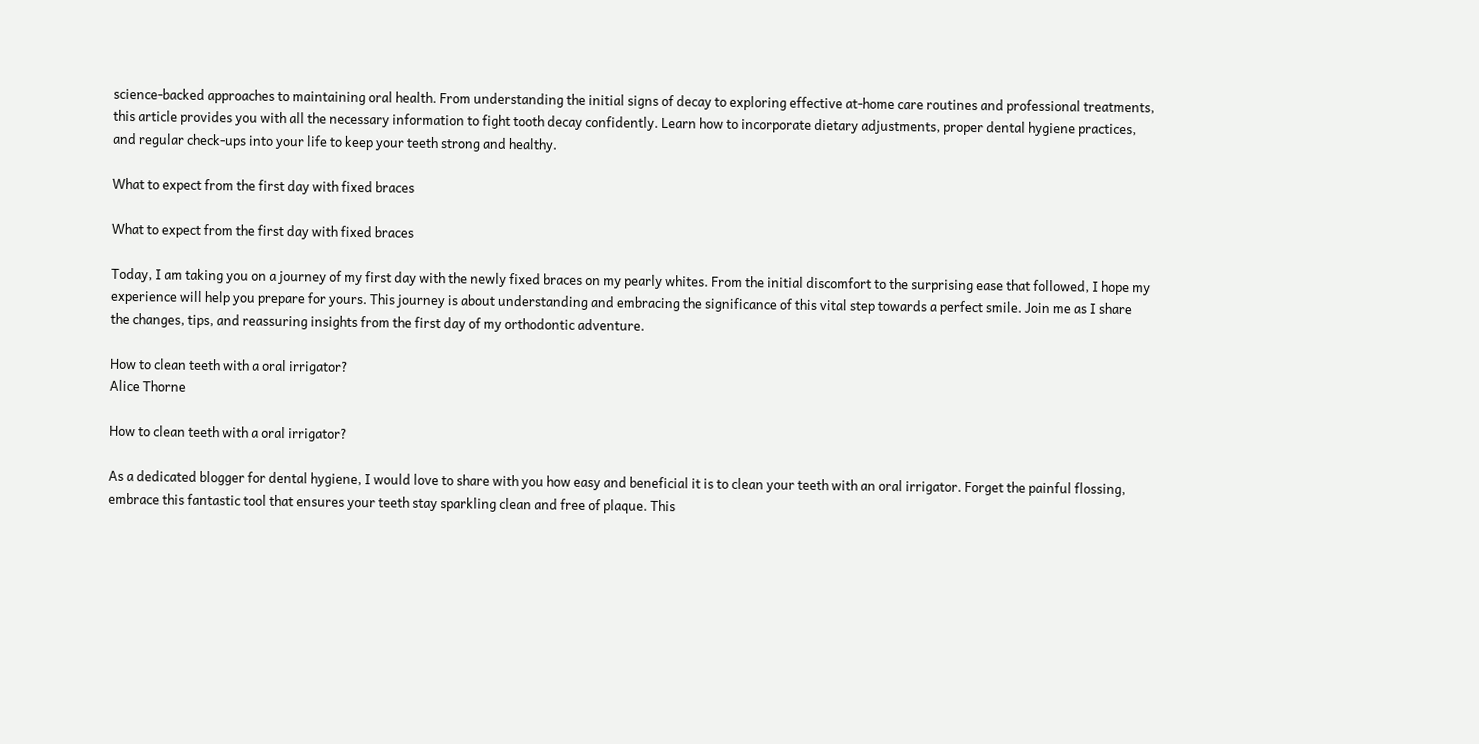science-backed approaches to maintaining oral health. From understanding the initial signs of decay to exploring effective at-home care routines and professional treatments, this article provides you with all the necessary information to fight tooth decay confidently. Learn how to incorporate dietary adjustments, proper dental hygiene practices, and regular check-ups into your life to keep your teeth strong and healthy.

What to expect from the first day with fixed braces

What to expect from the first day with fixed braces

Today, I am taking you on a journey of my first day with the newly fixed braces on my pearly whites. From the initial discomfort to the surprising ease that followed, I hope my experience will help you prepare for yours. This journey is about understanding and embracing the significance of this vital step towards a perfect smile. Join me as I share the changes, tips, and reassuring insights from the first day of my orthodontic adventure.

How to clean teeth with a oral irrigator?
Alice Thorne

How to clean teeth with a oral irrigator?

As a dedicated blogger for dental hygiene, I would love to share with you how easy and beneficial it is to clean your teeth with an oral irrigator. Forget the painful flossing, embrace this fantastic tool that ensures your teeth stay sparkling clean and free of plaque. This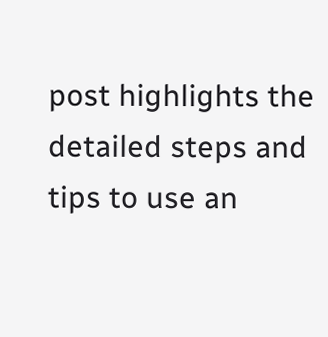post highlights the detailed steps and tips to use an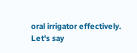oral irrigator effectively. Let's say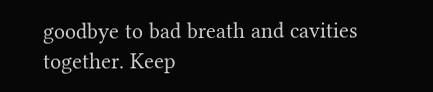goodbye to bad breath and cavities together. Keep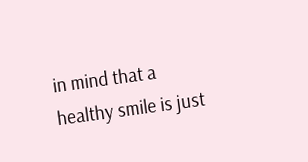in mind that a healthy smile is just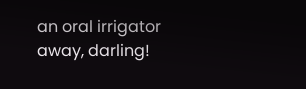an oral irrigator away, darling!